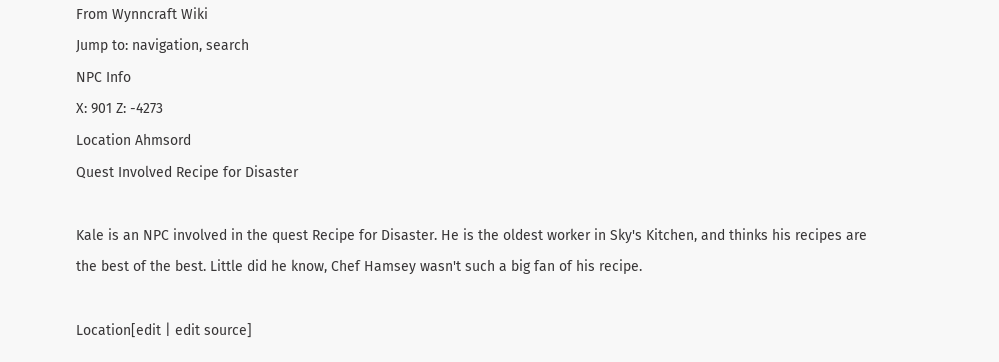From Wynncraft Wiki
Jump to: navigation, search
NPC Info
X: 901 Z: -4273
Location Ahmsord
Quest Involved Recipe for Disaster

Kale is an NPC involved in the quest Recipe for Disaster. He is the oldest worker in Sky's Kitchen, and thinks his recipes are the best of the best. Little did he know, Chef Hamsey wasn't such a big fan of his recipe.

Location[edit | edit source]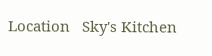Location   Sky's Kitchen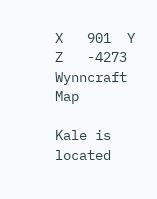X   901  Y     Z   -4273  Wynncraft Map

Kale is located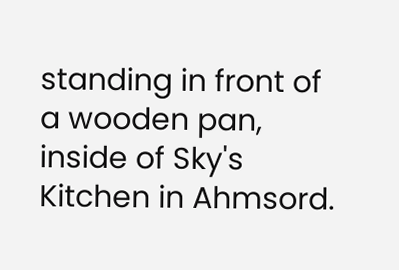standing in front of a wooden pan, inside of Sky's Kitchen in Ahmsord.